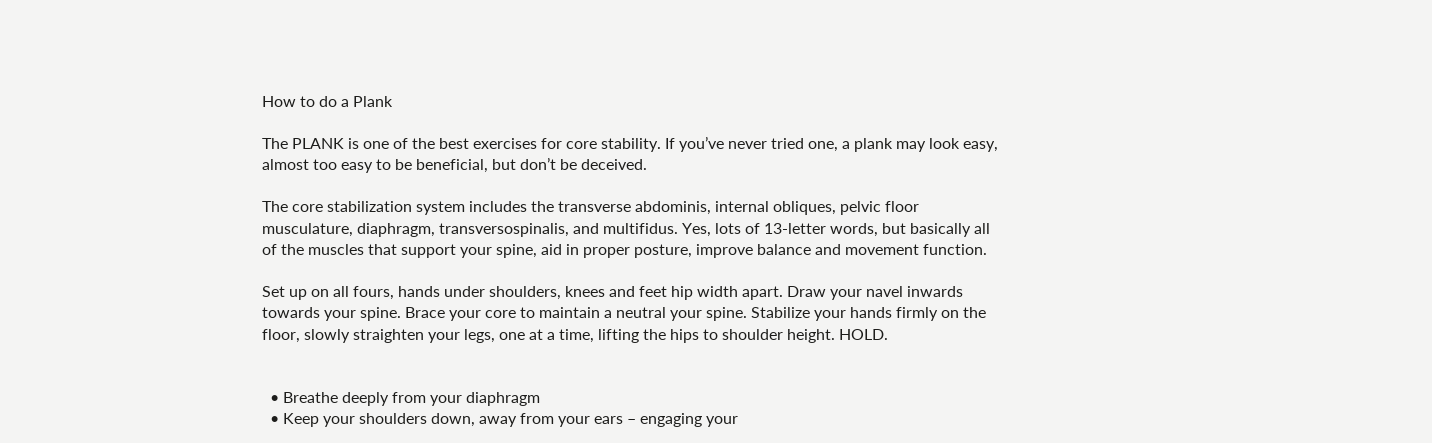How to do a Plank

The PLANK is one of the best exercises for core stability. If you’ve never tried one, a plank may look easy, almost too easy to be beneficial, but don’t be deceived.

The core stabilization system includes the transverse abdominis, internal obliques, pelvic floor musculature, diaphragm, transversospinalis, and multifidus. Yes, lots of 13-letter words, but basically all of the muscles that support your spine, aid in proper posture, improve balance and movement function.

Set up on all fours, hands under shoulders, knees and feet hip width apart. Draw your navel inwards towards your spine. Brace your core to maintain a neutral your spine. Stabilize your hands firmly on the floor, slowly straighten your legs, one at a time, lifting the hips to shoulder height. HOLD.


  • Breathe deeply from your diaphragm
  • Keep your shoulders down, away from your ears – engaging your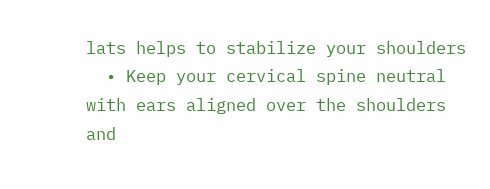lats helps to stabilize your shoulders
  • Keep your cervical spine neutral with ears aligned over the shoulders and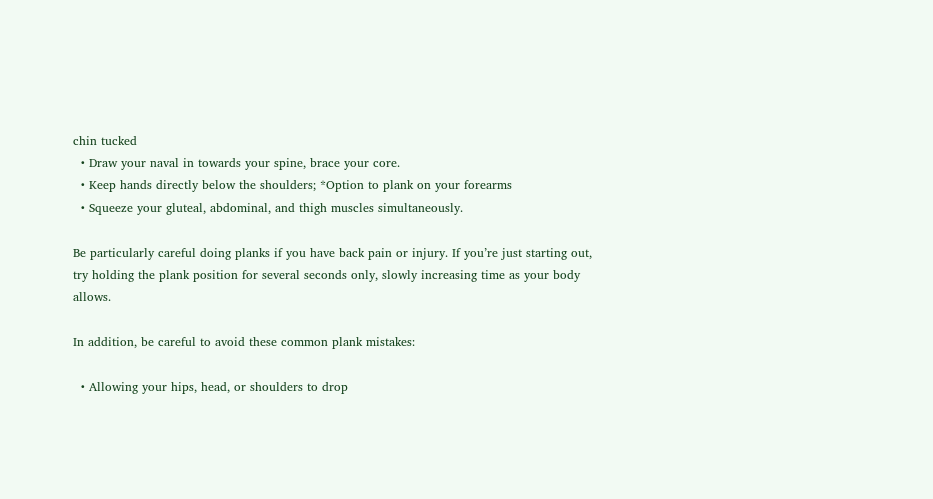chin tucked
  • Draw your naval in towards your spine, brace your core.
  • Keep hands directly below the shoulders; *Option to plank on your forearms
  • Squeeze your gluteal, abdominal, and thigh muscles simultaneously.

Be particularly careful doing planks if you have back pain or injury. If you’re just starting out, try holding the plank position for several seconds only, slowly increasing time as your body allows.

In addition, be careful to avoid these common plank mistakes:

  • Allowing your hips, head, or shoulders to drop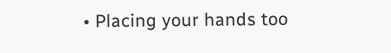• Placing your hands too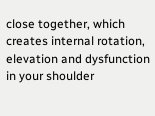close together, which creates internal rotation, elevation and dysfunction in your shoulder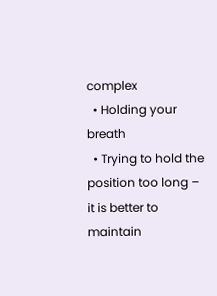complex
  • Holding your breath
  • Trying to hold the position too long – it is better to maintain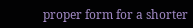proper form for a shorter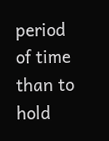period of time than to hold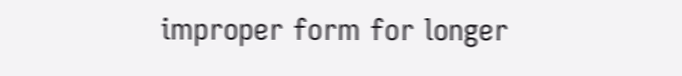improper form for longer